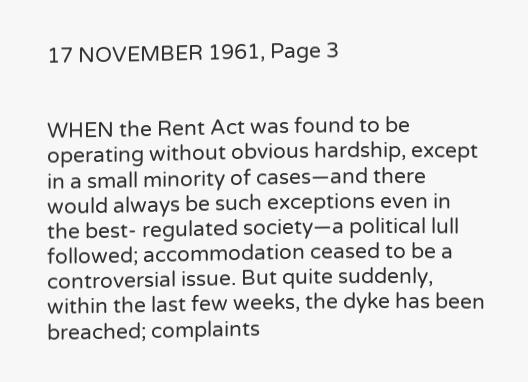17 NOVEMBER 1961, Page 3


WHEN the Rent Act was found to be operating without obvious hardship, except in a small minority of cases—and there would always be such exceptions even in the best- regulated society—a political lull followed; accommodation ceased to be a controversial issue. But quite suddenly, within the last few weeks, the dyke has been breached; complaints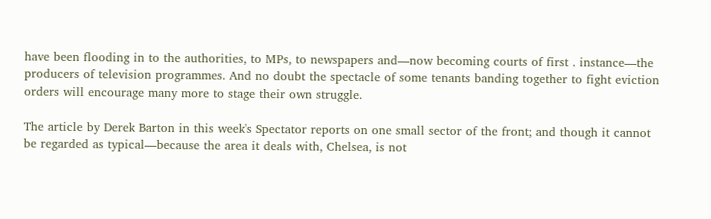have been flooding in to the authorities, to MPs, to newspapers and—now becoming courts of first . instance—the producers of television programmes. And no doubt the spectacle of some tenants banding together to fight eviction orders will encourage many more to stage their own struggle.

The article by Derek Barton in this week's Spectator reports on one small sector of the front; and though it cannot be regarded as typical—because the area it deals with, Chelsea, is not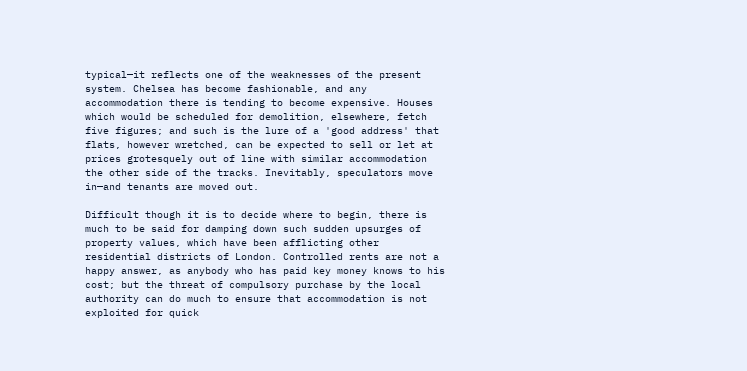typical—it reflects one of the weaknesses of the present system. Chelsea has become fashionable, and any accommodation there is tending to become expensive. Houses which would be scheduled for demolition, elsewhere, fetch five figures; and such is the lure of a 'good address' that flats, however wretched, can be expected to sell or let at prices grotesquely out of line with similar accommodation the other side of the tracks. Inevitably, speculators move in—and tenants are moved out.

Difficult though it is to decide where to begin, there is much to be said for damping down such sudden upsurges of property values, which have been afflicting other residential districts of London. Controlled rents are not a happy answer, as anybody who has paid key money knows to his cost; but the threat of compulsory purchase by the local authority can do much to ensure that accommodation is not exploited for quick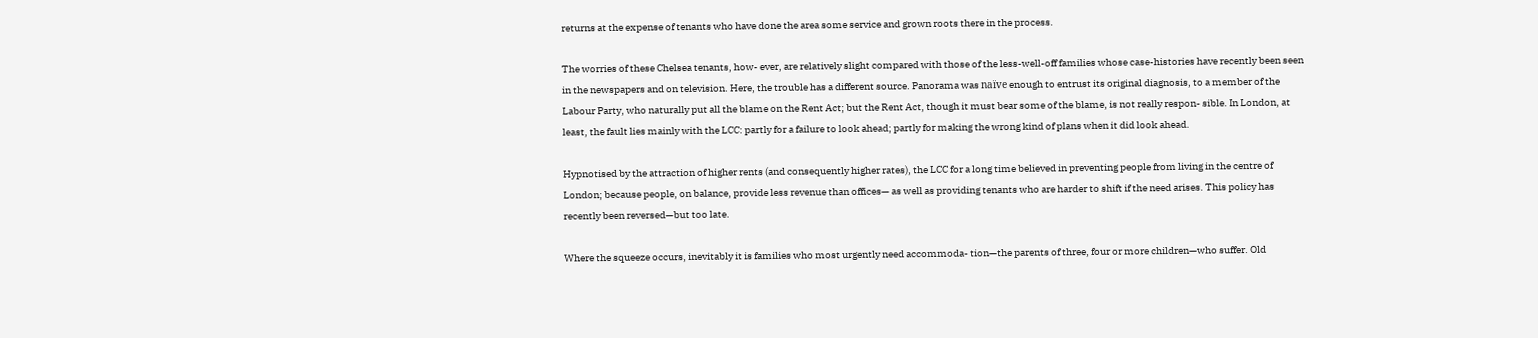returns at the expense of tenants who have done the area some service and grown roots there in the process.

The worries of these Chelsea tenants, how- ever, are relatively slight compared with those of the less-well-off families whose case-histories have recently been seen in the newspapers and on television. Here, the trouble has a different source. Panorama was naïve enough to entrust its original diagnosis, to a member of the Labour Party, who naturally put all the blame on the Rent Act; but the Rent Act, though it must bear some of the blame, is not really respon- sible. In London, at least, the fault lies mainly with the LCC: partly for a failure to look ahead; partly for making the wrong kind of plans when it did look ahead.

Hypnotised by the attraction of higher rents (and consequently higher rates), the LCC for a long time believed in preventing people from living in the centre of London; because people, on balance, provide less revenue than offices— as well as providing tenants who are harder to shift if the need arises. This policy has recently been reversed—but too late.

Where the squeeze occurs, inevitably it is families who most urgently need accommoda- tion—the parents of three, four or more children—who suffer. Old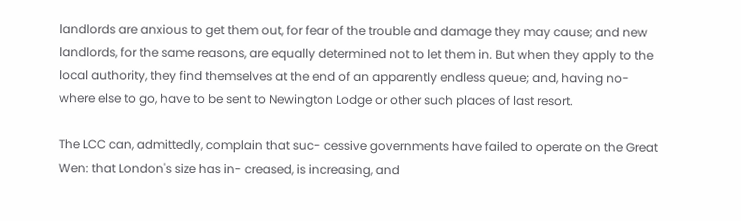landlords are anxious to get them out, for fear of the trouble and damage they may cause; and new landlords, for the same reasons, are equally determined not to let them in. But when they apply to the local authority, they find themselves at the end of an apparently endless queue; and, having no- where else to go, have to be sent to Newington Lodge or other such places of last resort.

The LCC can, admittedly, complain that suc- cessive governments have failed to operate on the Great Wen: that London's size has in- creased, is increasing, and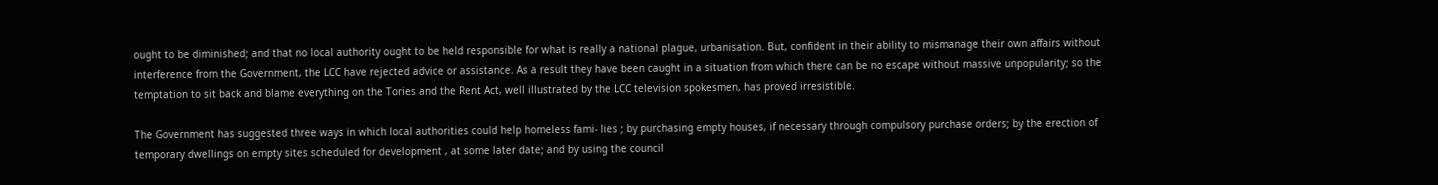ought to be diminished; and that no local authority ought to be held responsible for what is really a national plague, urbanisation. But, confident in their ability to mismanage their own affairs without interference from the Government, the LCC have rejected advice or assistance. As a result they have been caught in a situation from which there can be no escape without massive unpopularity; so the temptation to sit back and blame everything on the Tories and the Rent Act, well illustrated by the LCC television spokesmen, has proved irresistible.

The Government has suggested three ways in which local authorities could help homeless fami- lies ; by purchasing empty houses, if necessary through compulsory purchase orders; by the erection of temporary dwellings on empty sites scheduled for development , at some later date; and by using the council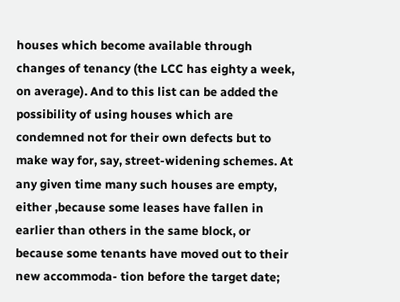houses which become available through changes of tenancy (the LCC has eighty a week, on average). And to this list can be added the possibility of using houses which are condemned not for their own defects but to make way for, say, street-widening schemes. At any given time many such houses are empty, either ,because some leases have fallen in earlier than others in the same block, or because some tenants have moved out to their new accommoda- tion before the target date;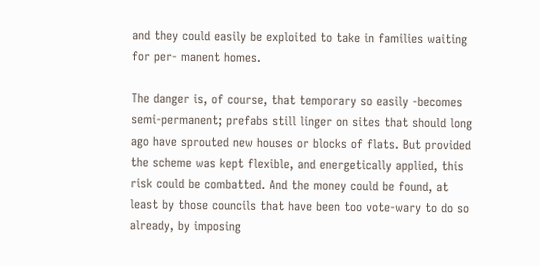and they could easily be exploited to take in families waiting for per- manent homes.

The danger is, of course, that temporary so easily -becomes semi-permanent; prefabs still linger on sites that should long ago have sprouted new houses or blocks of flats. But provided the scheme was kept flexible, and energetically applied, this risk could be combatted. And the money could be found, at least by those councils that have been too vote-wary to do so already, by imposing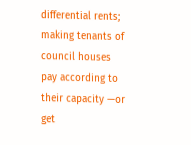differential rents; making tenants of council houses pay according to their capacity —or get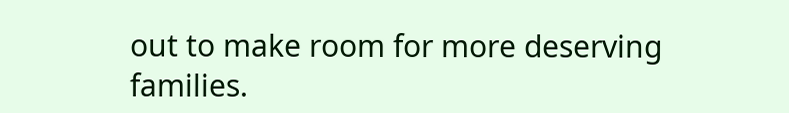out to make room for more deserving families.